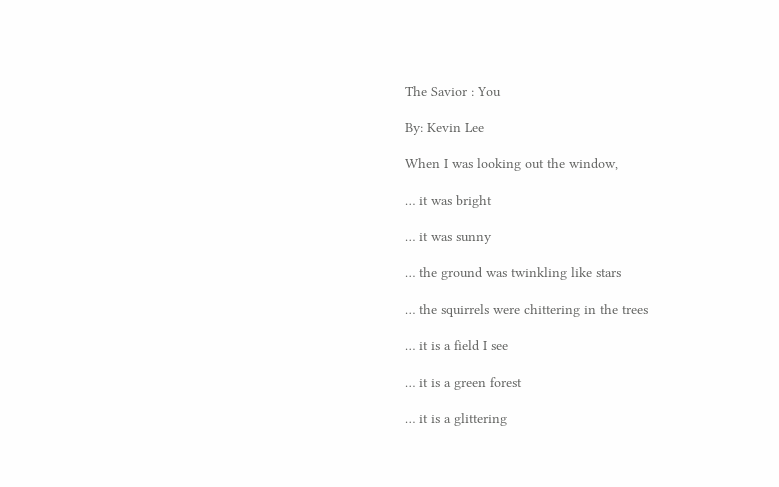The Savior : You

By: Kevin Lee

When I was looking out the window,

… it was bright

… it was sunny

… the ground was twinkling like stars

… the squirrels were chittering in the trees

… it is a field I see

… it is a green forest

… it is a glittering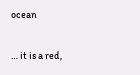ocean

… it is a red,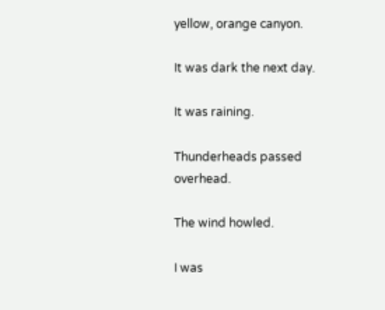yellow, orange canyon.

It was dark the next day.

It was raining.

Thunderheads passed overhead.

The wind howled.

I was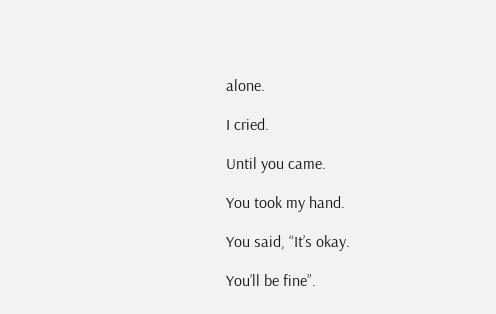alone.

I cried.

Until you came.

You took my hand.

You said, “It’s okay.

You’ll be fine”.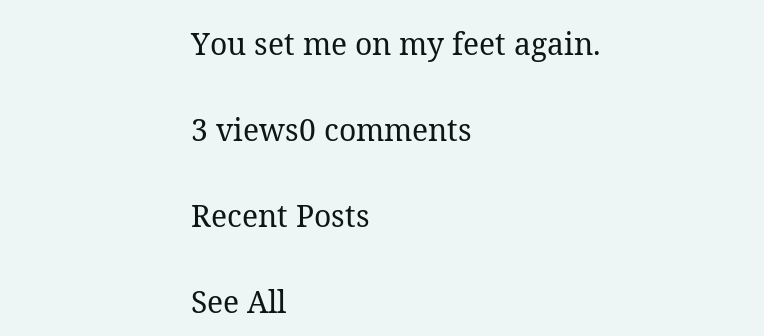You set me on my feet again.

3 views0 comments

Recent Posts

See All